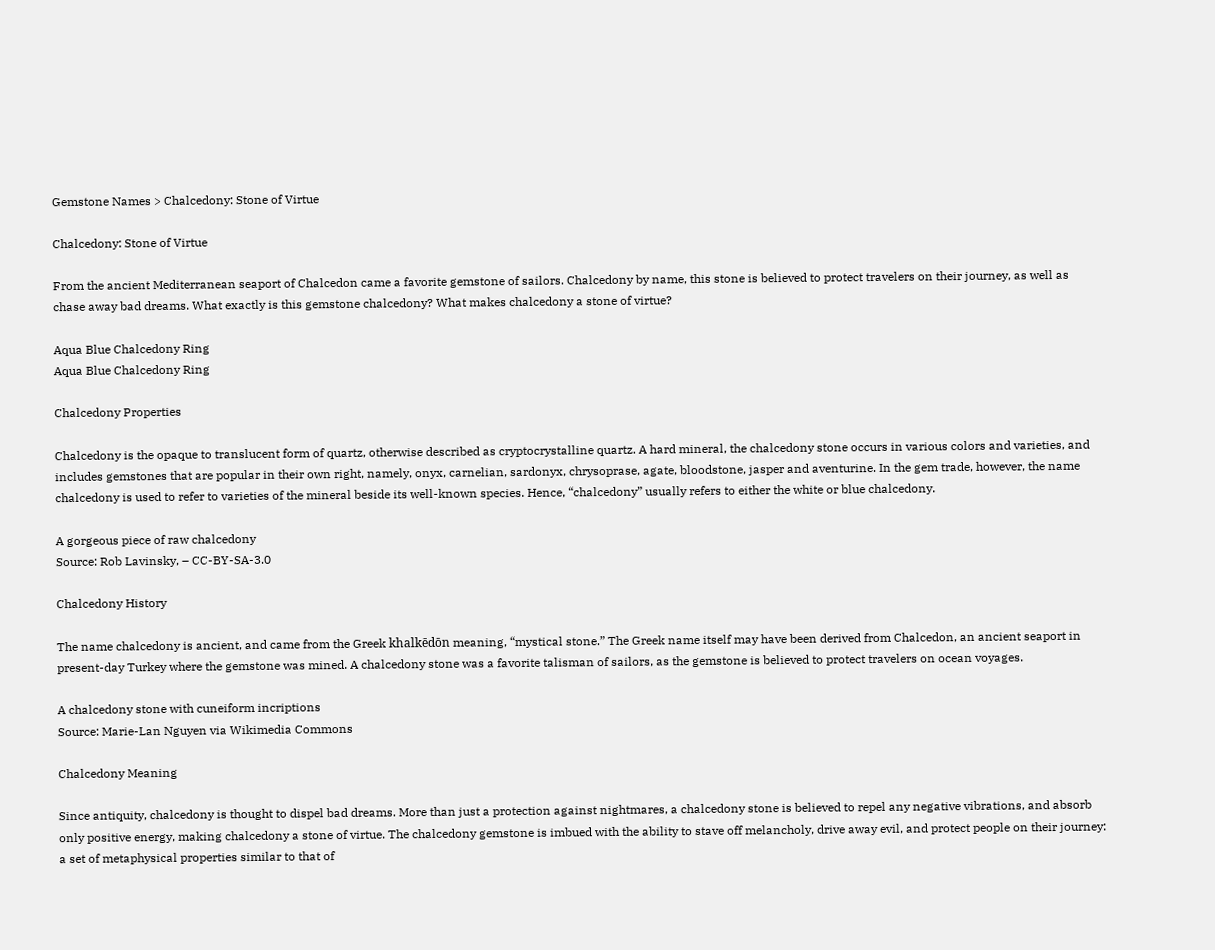Gemstone Names > Chalcedony: Stone of Virtue

Chalcedony: Stone of Virtue

From the ancient Mediterranean seaport of Chalcedon came a favorite gemstone of sailors. Chalcedony by name, this stone is believed to protect travelers on their journey, as well as chase away bad dreams. What exactly is this gemstone chalcedony? What makes chalcedony a stone of virtue?

Aqua Blue Chalcedony Ring
Aqua Blue Chalcedony Ring

Chalcedony Properties

Chalcedony is the opaque to translucent form of quartz, otherwise described as cryptocrystalline quartz. A hard mineral, the chalcedony stone occurs in various colors and varieties, and includes gemstones that are popular in their own right, namely, onyx, carnelian, sardonyx, chrysoprase, agate, bloodstone, jasper and aventurine. In the gem trade, however, the name chalcedony is used to refer to varieties of the mineral beside its well-known species. Hence, “chalcedony” usually refers to either the white or blue chalcedony.

A gorgeous piece of raw chalcedony
Source: Rob Lavinsky, – CC-BY-SA-3.0

Chalcedony History

The name chalcedony is ancient, and came from the Greek khalkēdōn meaning, “mystical stone.” The Greek name itself may have been derived from Chalcedon, an ancient seaport in present-day Turkey where the gemstone was mined. A chalcedony stone was a favorite talisman of sailors, as the gemstone is believed to protect travelers on ocean voyages.

A chalcedony stone with cuneiform incriptions
Source: Marie-Lan Nguyen via Wikimedia Commons

Chalcedony Meaning

Since antiquity, chalcedony is thought to dispel bad dreams. More than just a protection against nightmares, a chalcedony stone is believed to repel any negative vibrations, and absorb only positive energy, making chalcedony a stone of virtue. The chalcedony gemstone is imbued with the ability to stave off melancholy, drive away evil, and protect people on their journey: a set of metaphysical properties similar to that of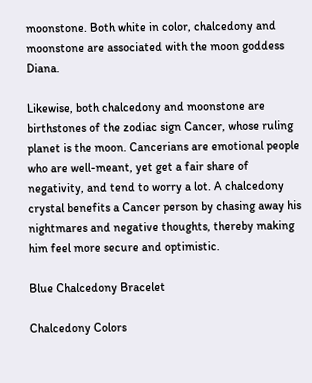moonstone. Both white in color, chalcedony and moonstone are associated with the moon goddess Diana.

Likewise, both chalcedony and moonstone are birthstones of the zodiac sign Cancer, whose ruling planet is the moon. Cancerians are emotional people who are well-meant, yet get a fair share of negativity, and tend to worry a lot. A chalcedony crystal benefits a Cancer person by chasing away his nightmares and negative thoughts, thereby making him feel more secure and optimistic.

Blue Chalcedony Bracelet

Chalcedony Colors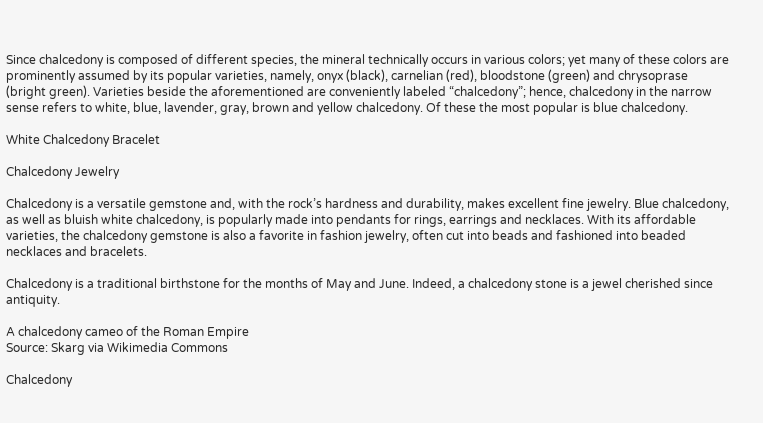Since chalcedony is composed of different species, the mineral technically occurs in various colors; yet many of these colors are prominently assumed by its popular varieties, namely, onyx (black), carnelian (red), bloodstone (green) and chrysoprase (bright green). Varieties beside the aforementioned are conveniently labeled “chalcedony”; hence, chalcedony in the narrow sense refers to white, blue, lavender, gray, brown and yellow chalcedony. Of these the most popular is blue chalcedony.

White Chalcedony Bracelet

Chalcedony Jewelry

Chalcedony is a versatile gemstone and, with the rock’s hardness and durability, makes excellent fine jewelry. Blue chalcedony, as well as bluish white chalcedony, is popularly made into pendants for rings, earrings and necklaces. With its affordable varieties, the chalcedony gemstone is also a favorite in fashion jewelry, often cut into beads and fashioned into beaded necklaces and bracelets.

Chalcedony is a traditional birthstone for the months of May and June. Indeed, a chalcedony stone is a jewel cherished since antiquity.

A chalcedony cameo of the Roman Empire
Source: Skarg via Wikimedia Commons

Chalcedony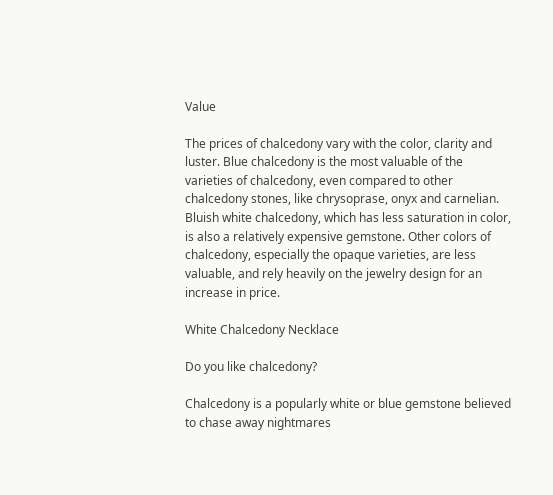Value

The prices of chalcedony vary with the color, clarity and luster. Blue chalcedony is the most valuable of the varieties of chalcedony, even compared to other chalcedony stones, like chrysoprase, onyx and carnelian. Bluish white chalcedony, which has less saturation in color, is also a relatively expensive gemstone. Other colors of chalcedony, especially the opaque varieties, are less valuable, and rely heavily on the jewelry design for an increase in price.

White Chalcedony Necklace

Do you like chalcedony?

Chalcedony is a popularly white or blue gemstone believed to chase away nightmares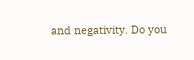and negativity. Do you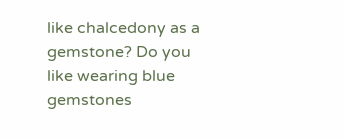like chalcedony as a gemstone? Do you like wearing blue gemstones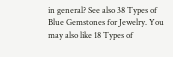in general? See also 38 Types of Blue Gemstones for Jewelry. You may also like 18 Types of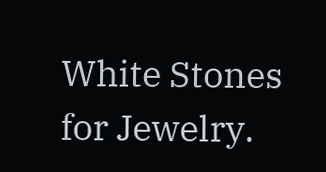White Stones for Jewelry.